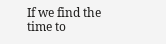If we find the time to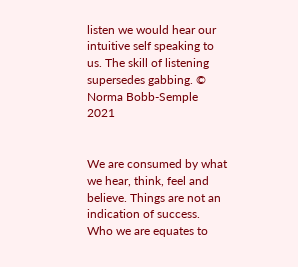listen we would hear our intuitive self speaking to us. The skill of listening supersedes gabbing. © Norma Bobb-Semple 2021


We are consumed by what we hear, think, feel and believe. Things are not an indication of success. Who we are equates to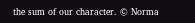the sum of our character. © Norma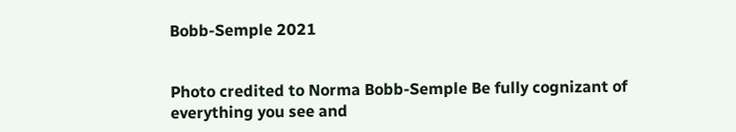Bobb-Semple 2021


Photo credited to Norma Bobb-Semple Be fully cognizant of everything you see and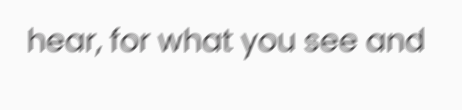hear, for what you see and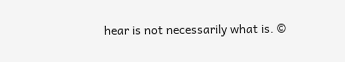hear is not necessarily what is. ©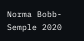Norma Bobb-Semple 2020